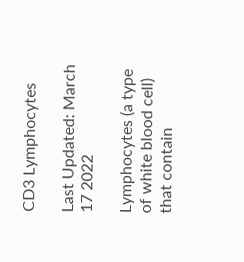CD3 Lymphocytes

Last Updated: March 17 2022

Lymphocytes (a type of white blood cell) that contain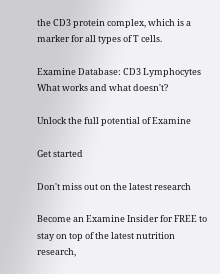the CD3 protein complex, which is a marker for all types of T cells.

Examine Database: CD3 Lymphocytes
What works and what doesn't?

Unlock the full potential of Examine

Get started

Don't miss out on the latest research

Become an Examine Insider for FREE to stay on top of the latest nutrition research,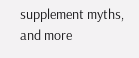supplement myths, and more